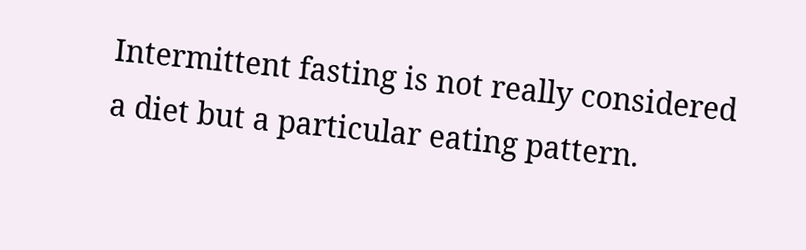Intermittent fasting is not really considered a diet but a particular eating pattern.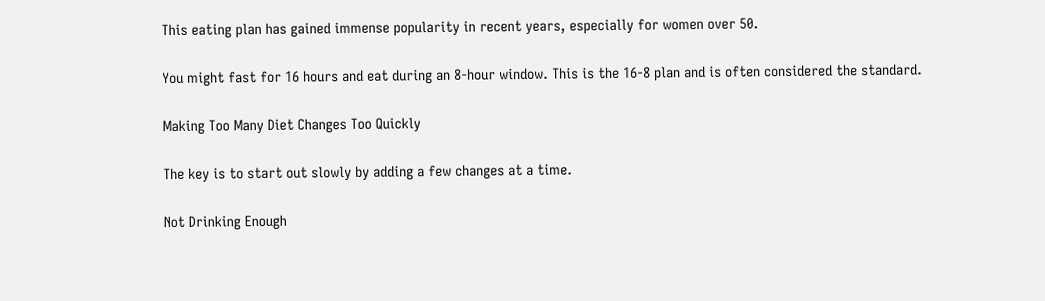This eating plan has gained immense popularity in recent years, especially for women over 50.

You might fast for 16 hours and eat during an 8-hour window. This is the 16-8 plan and is often considered the standard.

Making Too Many Diet Changes Too Quickly

The key is to start out slowly by adding a few changes at a time.

Not Drinking Enough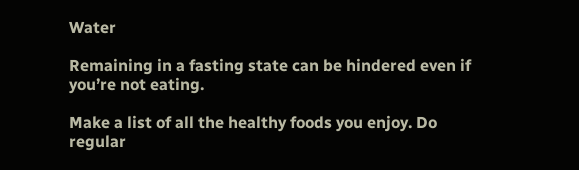Water

Remaining in a fasting state can be hindered even if you’re not eating.

Make a list of all the healthy foods you enjoy. Do regular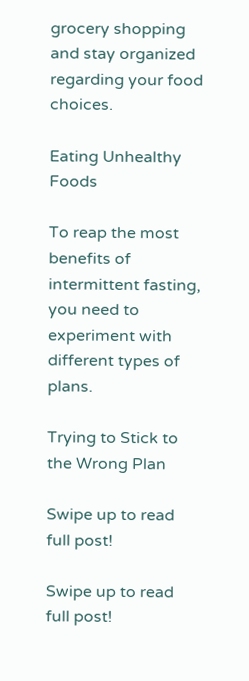grocery shopping and stay organized regarding your food choices.

Eating Unhealthy Foods

To reap the most benefits of intermittent fasting, you need to experiment with different types of plans.

Trying to Stick to the Wrong Plan

Swipe up to read full post!

Swipe up to read full post!